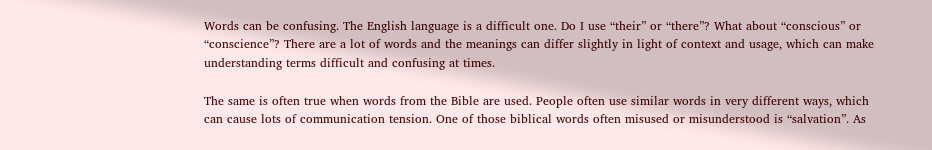Words can be confusing. The English language is a difficult one. Do I use “their” or “there”? What about “conscious” or “conscience”? There are a lot of words and the meanings can differ slightly in light of context and usage, which can make understanding terms difficult and confusing at times.

The same is often true when words from the Bible are used. People often use similar words in very different ways, which can cause lots of communication tension. One of those biblical words often misused or misunderstood is “salvation”. As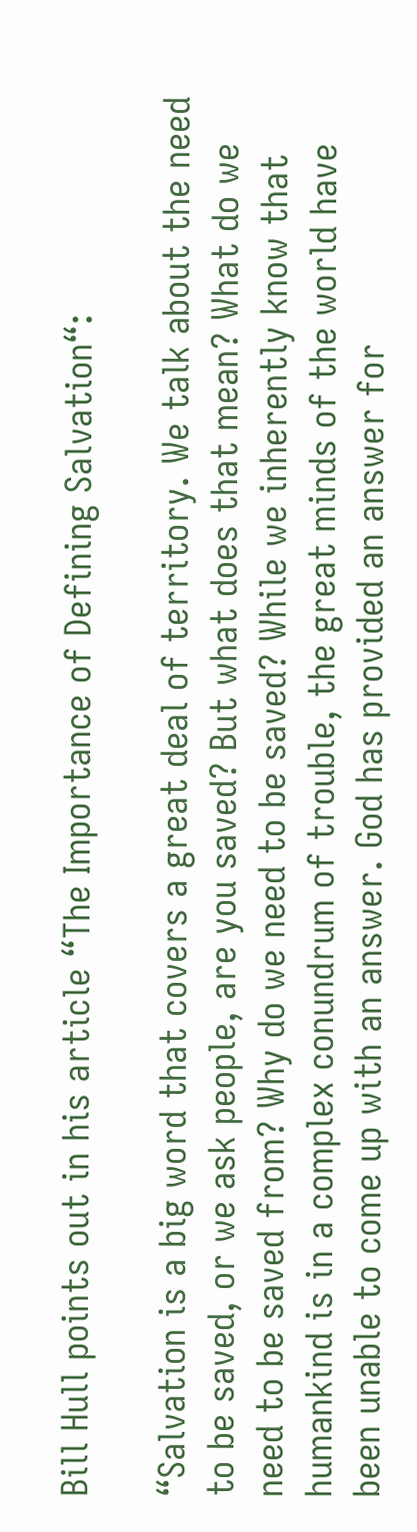Bill Hull points out in his article “The Importance of Defining Salvation“:

“Salvation is a big word that covers a great deal of territory. We talk about the need to be saved, or we ask people, are you saved? But what does that mean? What do we need to be saved from? Why do we need to be saved? While we inherently know that humankind is in a complex conundrum of trouble, the great minds of the world have been unable to come up with an answer. God has provided an answer for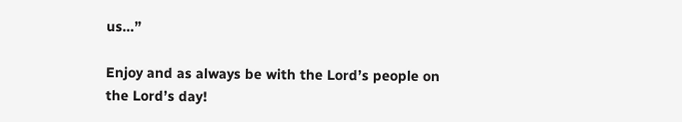us…”

Enjoy and as always be with the Lord’s people on the Lord’s day!